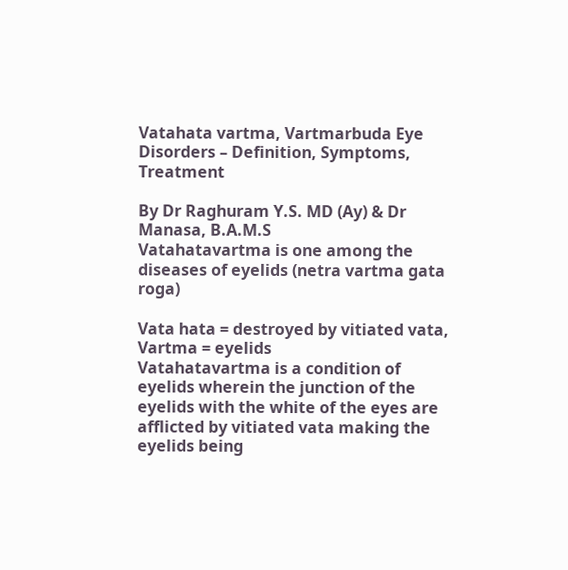Vatahata vartma, Vartmarbuda Eye Disorders – Definition, Symptoms, Treatment

By Dr Raghuram Y.S. MD (Ay) & Dr Manasa, B.A.M.S
Vatahatavartma is one among the diseases of eyelids (netra vartma gata roga)

Vata hata = destroyed by vitiated vata, Vartma = eyelids
Vatahatavartma is a condition of eyelids wherein the junction of the eyelids with the white of the eyes are afflicted by vitiated vata making the eyelids being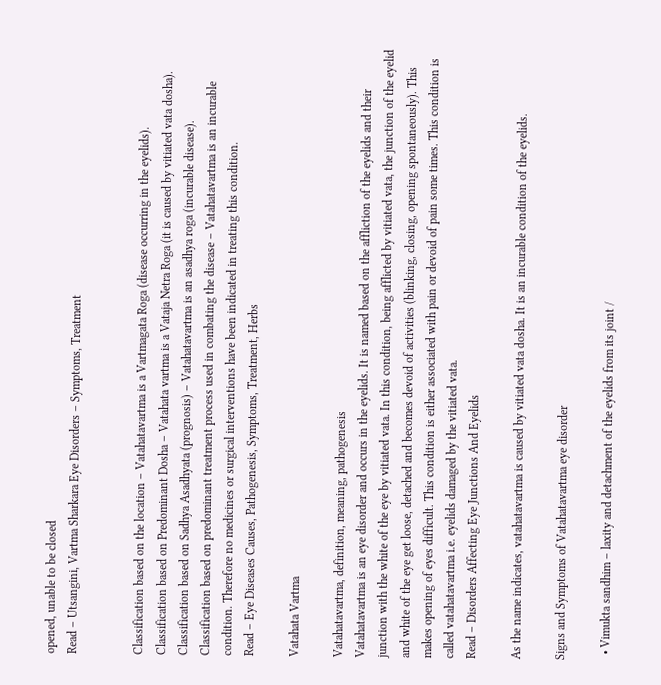opened, unable to be closed
Read – Utsangini, Vartma Sharkara Eye Disorders – Symptoms, Treatment


Classification based on the location – Vatahatavartma is a Vartmagata Roga (disease occurring in the eyelids).
Classification based on Predominant Dosha – Vatahata vartma is a Vataja Netra Roga (it is caused by vitiated vata dosha).
Classification based on Sadhya Asadhyata (prognosis) – Vatahatavartma is an asadhya roga (incurable disease).
Classification based on predominant treatment process used in combating the disease – Vatahatavartma is an incurable condition. Therefore no medicines or surgical interventions have been indicated in treating this condition.
Read – Eye Diseases Causes, Pathogenesis, Symptoms, Treatment, Herbs

Vatahata Vartma

Vatahatavartma, definition, meaning, pathogenesis
Vatahatavartma is an eye disorder and occurs in the eyelids. It is named based on the affliction of the eyelids and their junction with the white of the eye by vitiated vata. In this condition, being afflicted by vitiated vata, the junction of the eyelid and white of the eye get loose, detached and becomes devoid of activities (blinking, closing, opening spontaneously). This makes opening of eyes difficult. This condition is either associated with pain or devoid of pain some times. This condition is called vatahatavartma i.e. eyelids damaged by the vitiated vata.
Read – Disorders Affecting Eye Junctions And Eyelids

As the name indicates, vatahatavartma is caused by vitiated vata dosha. It is an incurable condition of the eyelids.

Signs and Symptoms of Vatahatavartma eye disorder

  • Vimukta sandhim – laxity and detachment of the eyelids from its joint /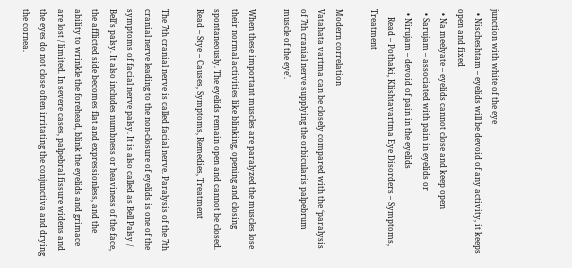junction with white of the eye
  • Nischeshtam – eyelids will be devoid of any activity, it keeps open and fixed
  • Na meelyate – eyelids cannot close and keep open
  • Sarujam – associated with pain in eyelids or
  • Nirujam – devoid of pain in the eyelids
    Read – Pothaki, Klishtavartma Eye Disorders – Symptoms, Treatment

Modern correlation
Vatahata vartma can be closely compared with the ‘paralysis of 7th cranial nerve supplying the orbicularis palpebrum muscle of the eye’.

When these important muscles are paralyzed the muscles lose their normal activities like blinking, opening and closing spontaneously. The eyelids remain open and cannot be closed.
Read – Stye – Causes, Symptoms, Remedies, Treatment

The 7th cranial nerve is called facial nerve. Paralysis of the 7th cranial nerve leading to the non-closure of eyelids is one of the symptoms of facial nerve palsy. It is also called as Bell Palsy / Bell’s palsy. It also includes numbness or heaviness of the face, the afflicted side becomes flat and expressionless, and the ability to wrinkle the forehead, blink the eyelids and grimace are lost / limited. In severe cases, palpebral fissure widens and the eyes do not close often irritating the conjunctiva and drying the cornea.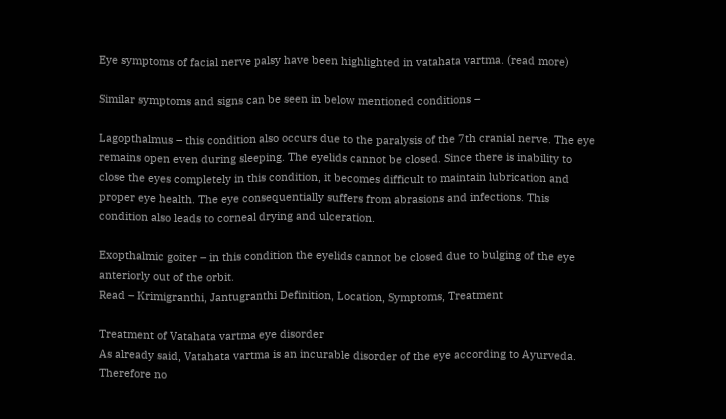Eye symptoms of facial nerve palsy have been highlighted in vatahata vartma. (read more)

Similar symptoms and signs can be seen in below mentioned conditions –

Lagopthalmus – this condition also occurs due to the paralysis of the 7th cranial nerve. The eye remains open even during sleeping. The eyelids cannot be closed. Since there is inability to close the eyes completely in this condition, it becomes difficult to maintain lubrication and proper eye health. The eye consequentially suffers from abrasions and infections. This condition also leads to corneal drying and ulceration.

Exopthalmic goiter – in this condition the eyelids cannot be closed due to bulging of the eye anteriorly out of the orbit.
Read – Krimigranthi, Jantugranthi Definition, Location, Symptoms, Treatment

Treatment of Vatahata vartma eye disorder
As already said, Vatahata vartma is an incurable disorder of the eye according to Ayurveda. Therefore no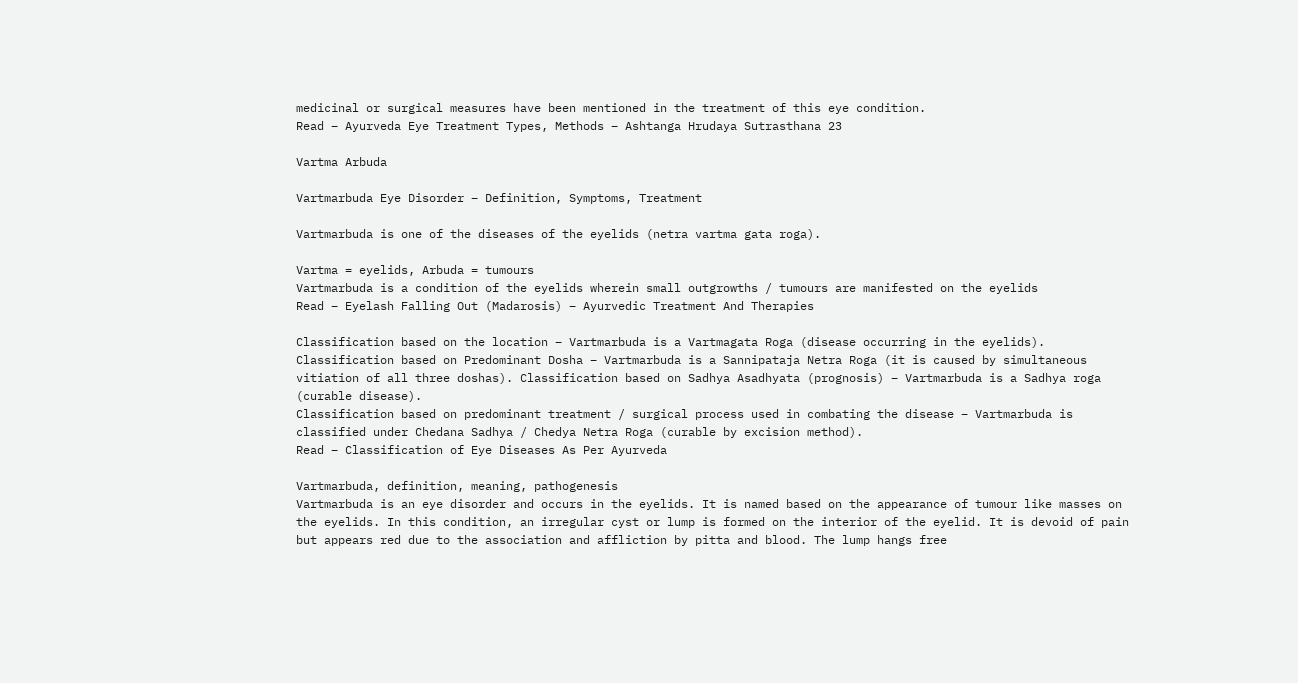medicinal or surgical measures have been mentioned in the treatment of this eye condition.
Read – Ayurveda Eye Treatment Types, Methods – Ashtanga Hrudaya Sutrasthana 23

Vartma Arbuda

Vartmarbuda Eye Disorder – Definition, Symptoms, Treatment

Vartmarbuda is one of the diseases of the eyelids (netra vartma gata roga).

Vartma = eyelids, Arbuda = tumours
Vartmarbuda is a condition of the eyelids wherein small outgrowths / tumours are manifested on the eyelids
Read – Eyelash Falling Out (Madarosis) – Ayurvedic Treatment And Therapies

Classification based on the location – Vartmarbuda is a Vartmagata Roga (disease occurring in the eyelids).
Classification based on Predominant Dosha – Vartmarbuda is a Sannipataja Netra Roga (it is caused by simultaneous vitiation of all three doshas). Classification based on Sadhya Asadhyata (prognosis) – Vartmarbuda is a Sadhya roga (curable disease).
Classification based on predominant treatment / surgical process used in combating the disease – Vartmarbuda is classified under Chedana Sadhya / Chedya Netra Roga (curable by excision method).
Read – Classification of Eye Diseases As Per Ayurveda

Vartmarbuda, definition, meaning, pathogenesis
Vartmarbuda is an eye disorder and occurs in the eyelids. It is named based on the appearance of tumour like masses on the eyelids. In this condition, an irregular cyst or lump is formed on the interior of the eyelid. It is devoid of pain but appears red due to the association and affliction by pitta and blood. The lump hangs free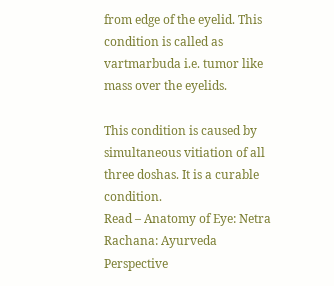from edge of the eyelid. This condition is called as vartmarbuda i.e. tumor like mass over the eyelids.

This condition is caused by simultaneous vitiation of all three doshas. It is a curable condition.
Read – Anatomy of Eye: Netra Rachana: Ayurveda Perspective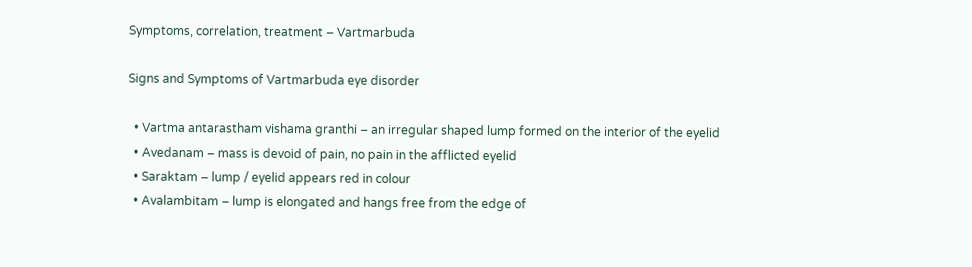Symptoms, correlation, treatment – Vartmarbuda

Signs and Symptoms of Vartmarbuda eye disorder

  • Vartma antarastham vishama granthi – an irregular shaped lump formed on the interior of the eyelid
  • Avedanam – mass is devoid of pain, no pain in the afflicted eyelid
  • Saraktam – lump / eyelid appears red in colour
  • Avalambitam – lump is elongated and hangs free from the edge of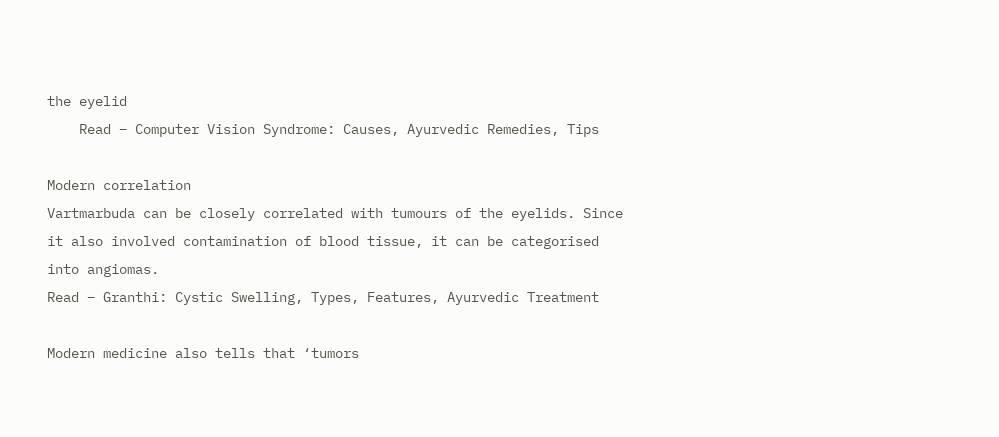the eyelid
    Read – Computer Vision Syndrome: Causes, Ayurvedic Remedies, Tips

Modern correlation
Vartmarbuda can be closely correlated with tumours of the eyelids. Since it also involved contamination of blood tissue, it can be categorised into angiomas.
Read – Granthi: Cystic Swelling, Types, Features, Ayurvedic Treatment

Modern medicine also tells that ‘tumors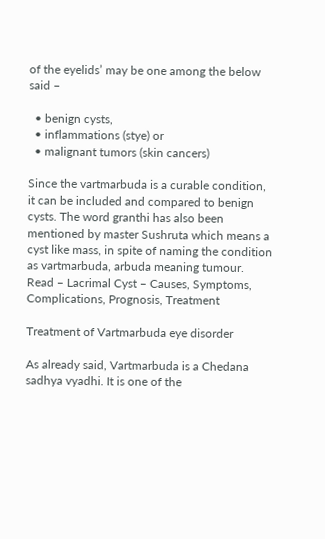of the eyelids’ may be one among the below said –

  • benign cysts,
  • inflammations (stye) or
  • malignant tumors (skin cancers)

Since the vartmarbuda is a curable condition, it can be included and compared to benign cysts. The word granthi has also been mentioned by master Sushruta which means a cyst like mass, in spite of naming the condition as vartmarbuda, arbuda meaning tumour.
Read – Lacrimal Cyst – Causes, Symptoms, Complications, Prognosis, Treatment

Treatment of Vartmarbuda eye disorder

As already said, Vartmarbuda is a Chedana sadhya vyadhi. It is one of the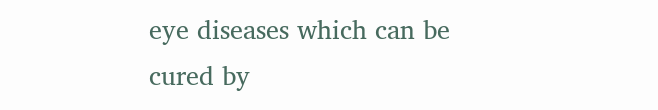eye diseases which can be cured by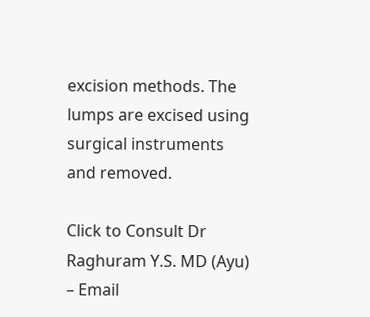excision methods. The lumps are excised using surgical instruments and removed.

Click to Consult Dr Raghuram Y.S. MD (Ayu) – Email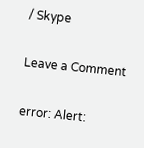/ Skype

Leave a Comment

error: Alert: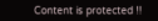Content is protected !!